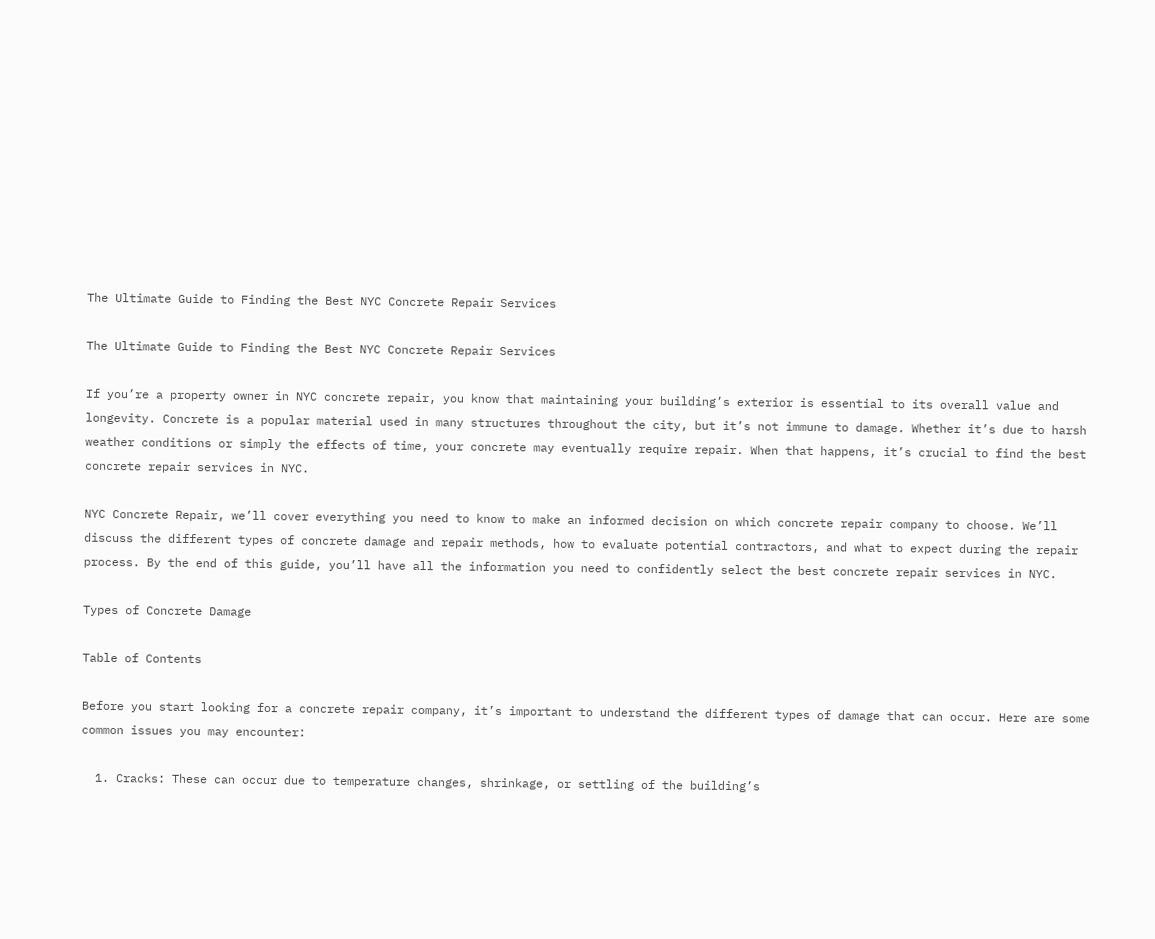The Ultimate Guide to Finding the Best NYC Concrete Repair Services

The Ultimate Guide to Finding the Best NYC Concrete Repair Services

If you’re a property owner in NYC concrete repair, you know that maintaining your building’s exterior is essential to its overall value and longevity. Concrete is a popular material used in many structures throughout the city, but it’s not immune to damage. Whether it’s due to harsh weather conditions or simply the effects of time, your concrete may eventually require repair. When that happens, it’s crucial to find the best concrete repair services in NYC.

NYC Concrete Repair, we’ll cover everything you need to know to make an informed decision on which concrete repair company to choose. We’ll discuss the different types of concrete damage and repair methods, how to evaluate potential contractors, and what to expect during the repair process. By the end of this guide, you’ll have all the information you need to confidently select the best concrete repair services in NYC.

Types of Concrete Damage

Table of Contents

Before you start looking for a concrete repair company, it’s important to understand the different types of damage that can occur. Here are some common issues you may encounter:

  1. Cracks: These can occur due to temperature changes, shrinkage, or settling of the building’s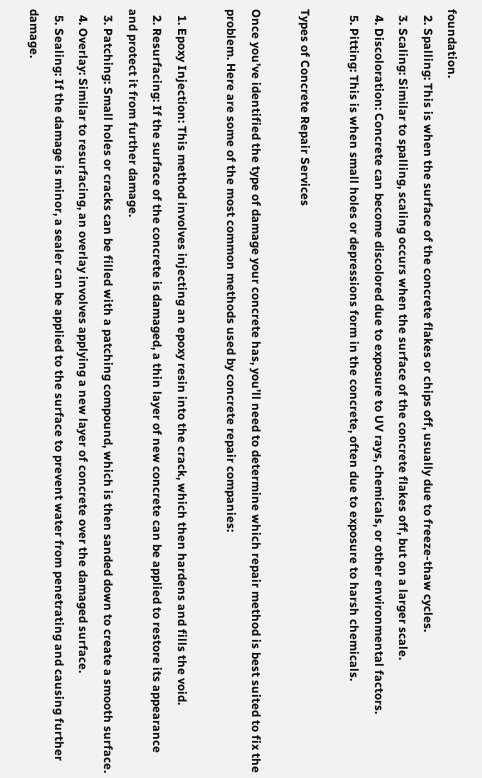foundation.
  2. Spalling: This is when the surface of the concrete flakes or chips off, usually due to freeze-thaw cycles.
  3. Scaling: Similar to spalling, scaling occurs when the surface of the concrete flakes off, but on a larger scale.
  4. Discoloration: Concrete can become discolored due to exposure to UV rays, chemicals, or other environmental factors.
  5. Pitting: This is when small holes or depressions form in the concrete, often due to exposure to harsh chemicals.

Types of Concrete Repair Services

Once you’ve identified the type of damage your concrete has, you’ll need to determine which repair method is best suited to fix the problem. Here are some of the most common methods used by concrete repair companies:

  1. Epoxy Injection: This method involves injecting an epoxy resin into the crack, which then hardens and fills the void.
  2. Resurfacing: If the surface of the concrete is damaged, a thin layer of new concrete can be applied to restore its appearance and protect it from further damage.
  3. Patching: Small holes or cracks can be filled with a patching compound, which is then sanded down to create a smooth surface.
  4. Overlay: Similar to resurfacing, an overlay involves applying a new layer of concrete over the damaged surface.
  5. Sealing: If the damage is minor, a sealer can be applied to the surface to prevent water from penetrating and causing further damage.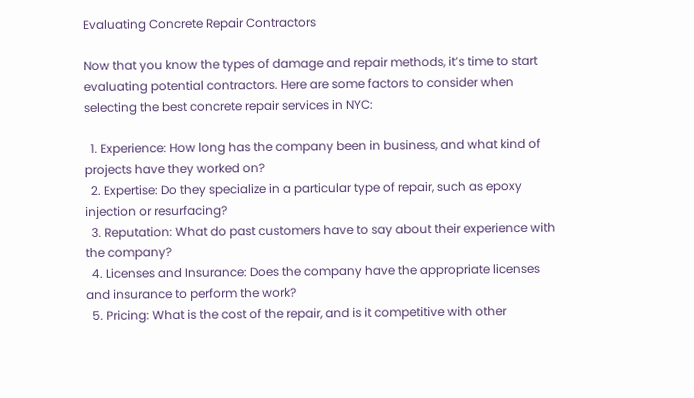Evaluating Concrete Repair Contractors

Now that you know the types of damage and repair methods, it’s time to start evaluating potential contractors. Here are some factors to consider when selecting the best concrete repair services in NYC:

  1. Experience: How long has the company been in business, and what kind of projects have they worked on?
  2. Expertise: Do they specialize in a particular type of repair, such as epoxy injection or resurfacing?
  3. Reputation: What do past customers have to say about their experience with the company?
  4. Licenses and Insurance: Does the company have the appropriate licenses and insurance to perform the work?
  5. Pricing: What is the cost of the repair, and is it competitive with other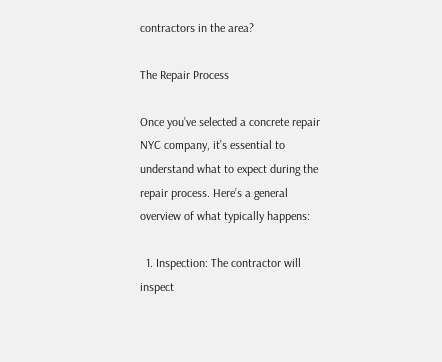contractors in the area?

The Repair Process

Once you’ve selected a concrete repair NYC company, it’s essential to understand what to expect during the repair process. Here’s a general overview of what typically happens:

  1. Inspection: The contractor will inspect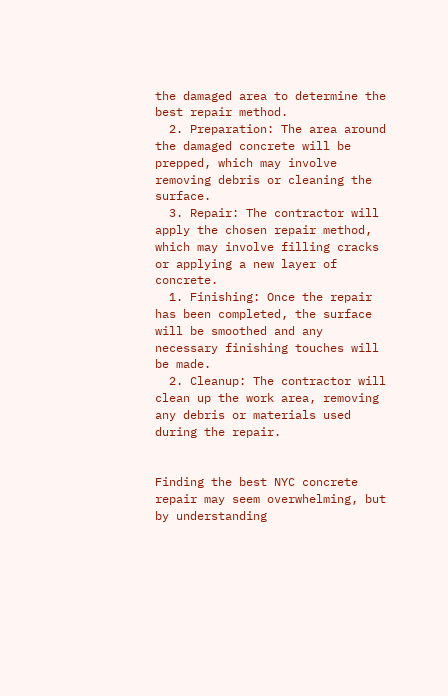the damaged area to determine the best repair method.
  2. Preparation: The area around the damaged concrete will be prepped, which may involve removing debris or cleaning the surface.
  3. Repair: The contractor will apply the chosen repair method, which may involve filling cracks or applying a new layer of concrete.
  1. Finishing: Once the repair has been completed, the surface will be smoothed and any necessary finishing touches will be made.
  2. Cleanup: The contractor will clean up the work area, removing any debris or materials used during the repair.


Finding the best NYC concrete repair may seem overwhelming, but by understanding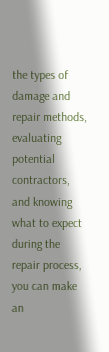the types of damage and repair methods, evaluating potential contractors, and knowing what to expect during the repair process, you can make an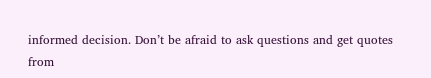informed decision. Don’t be afraid to ask questions and get quotes from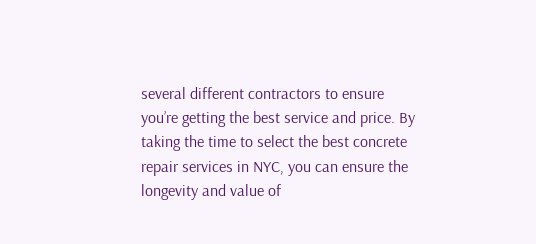several different contractors to ensure you’re getting the best service and price. By taking the time to select the best concrete repair services in NYC, you can ensure the longevity and value of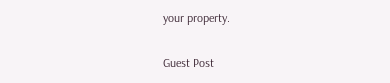your property.

Guest Post